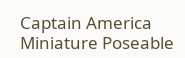Captain America Miniature Poseable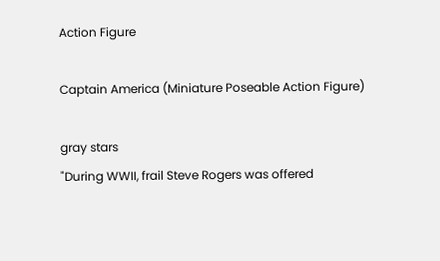Action Figure

Captain America (Miniature Poseable Action Figure)

gray stars
"During WWII, frail Steve Rogers was offered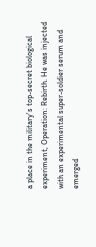a place in the military's top-secret biological experiment, Operation: Rebirth. He was injected with an experimental super-soldier serum and emerged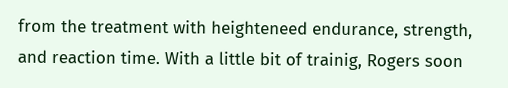from the treatment with heighteneed endurance, strength, and reaction time. With a little bit of trainig, Rogers soon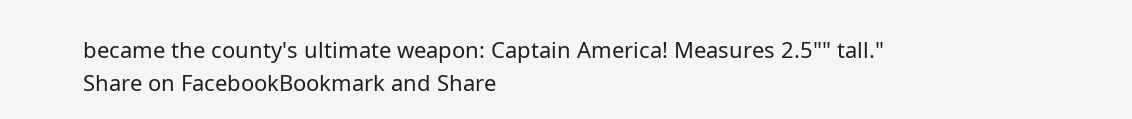became the county's ultimate weapon: Captain America! Measures 2.5"" tall."
Share on FacebookBookmark and Share